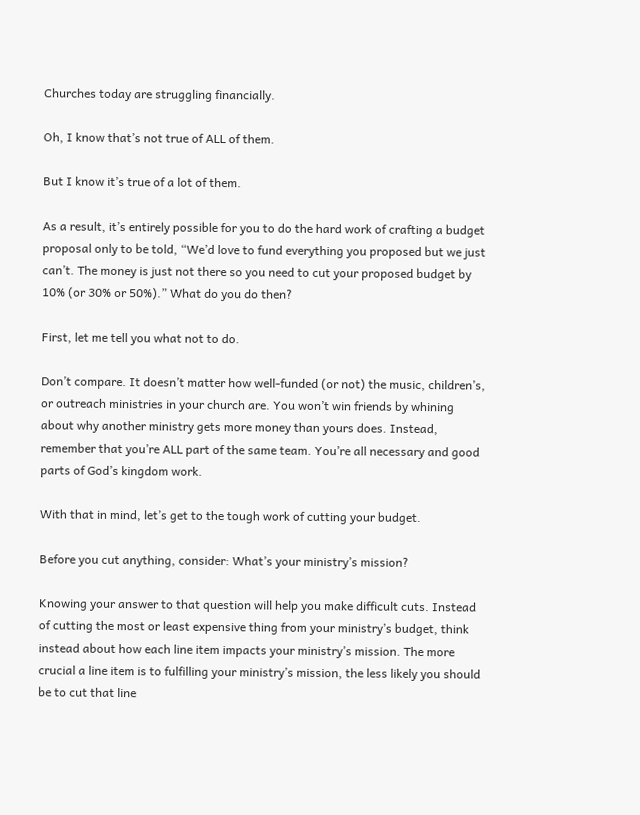Churches today are struggling financially.

Oh, I know that’s not true of ALL of them.

But I know it’s true of a lot of them.

As a result, it’s entirely possible for you to do the hard work of crafting a budget proposal only to be told, “We’d love to fund everything you proposed but we just can’t. The money is just not there so you need to cut your proposed budget by 10% (or 30% or 50%).” What do you do then?

First, let me tell you what not to do.

Don’t compare. It doesn’t matter how well-funded (or not) the music, children’s, or outreach ministries in your church are. You won’t win friends by whining about why another ministry gets more money than yours does. Instead, remember that you’re ALL part of the same team. You’re all necessary and good parts of God’s kingdom work.

With that in mind, let’s get to the tough work of cutting your budget.

Before you cut anything, consider: What’s your ministry’s mission?

Knowing your answer to that question will help you make difficult cuts. Instead of cutting the most or least expensive thing from your ministry’s budget, think instead about how each line item impacts your ministry’s mission. The more crucial a line item is to fulfilling your ministry’s mission, the less likely you should be to cut that line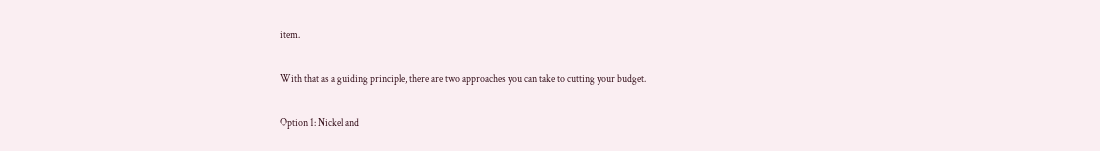item.

With that as a guiding principle, there are two approaches you can take to cutting your budget.

Option 1: Nickel and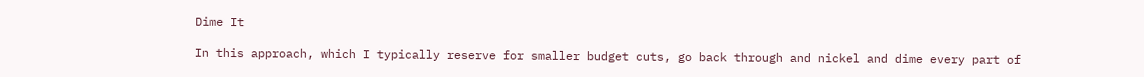Dime It

In this approach, which I typically reserve for smaller budget cuts, go back through and nickel and dime every part of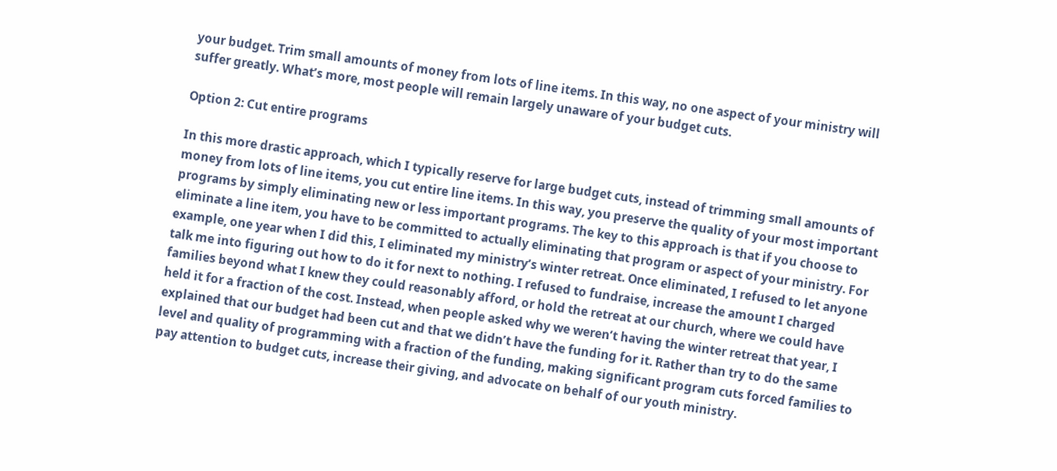your budget. Trim small amounts of money from lots of line items. In this way, no one aspect of your ministry will suffer greatly. What’s more, most people will remain largely unaware of your budget cuts.

Option 2: Cut entire programs

In this more drastic approach, which I typically reserve for large budget cuts, instead of trimming small amounts of money from lots of line items, you cut entire line items. In this way, you preserve the quality of your most important programs by simply eliminating new or less important programs. The key to this approach is that if you choose to eliminate a line item, you have to be committed to actually eliminating that program or aspect of your ministry. For example, one year when I did this, I eliminated my ministry’s winter retreat. Once eliminated, I refused to let anyone talk me into figuring out how to do it for next to nothing. I refused to fundraise, increase the amount I charged families beyond what I knew they could reasonably afford, or hold the retreat at our church, where we could have held it for a fraction of the cost. Instead, when people asked why we weren’t having the winter retreat that year, I explained that our budget had been cut and that we didn’t have the funding for it. Rather than try to do the same level and quality of programming with a fraction of the funding, making significant program cuts forced families to pay attention to budget cuts, increase their giving, and advocate on behalf of our youth ministry.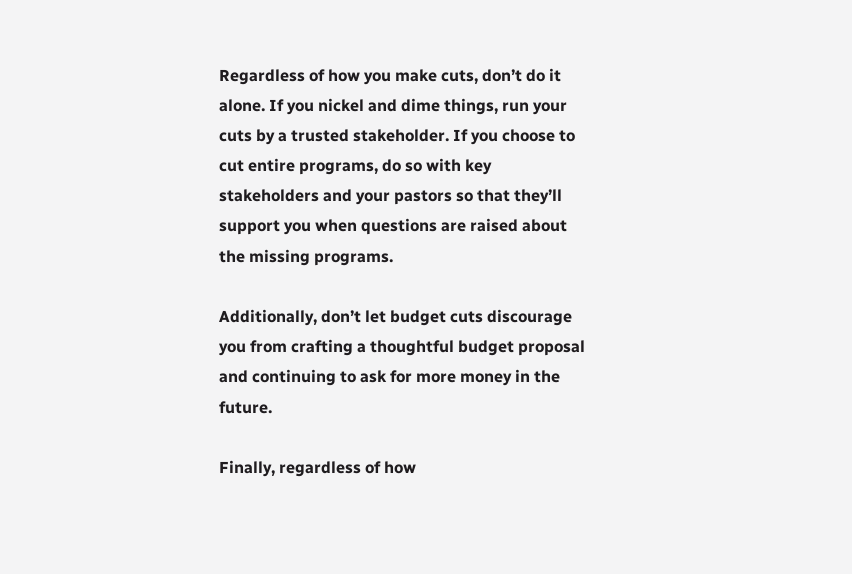Regardless of how you make cuts, don’t do it alone. If you nickel and dime things, run your cuts by a trusted stakeholder. If you choose to cut entire programs, do so with key stakeholders and your pastors so that they’ll support you when questions are raised about the missing programs.

Additionally, don’t let budget cuts discourage you from crafting a thoughtful budget proposal and continuing to ask for more money in the future.

Finally, regardless of how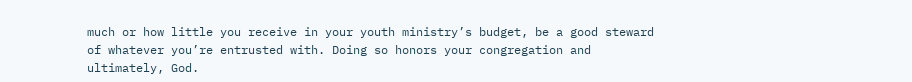much or how little you receive in your youth ministry’s budget, be a good steward of whatever you’re entrusted with. Doing so honors your congregation and ultimately, God.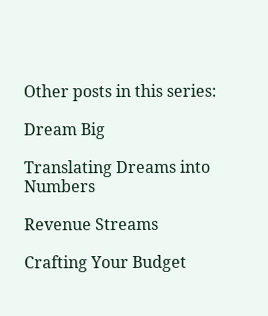Other posts in this series:

Dream Big

Translating Dreams into Numbers

Revenue Streams

Crafting Your Budget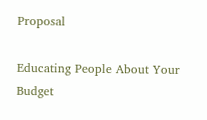Proposal

Educating People About Your Budget